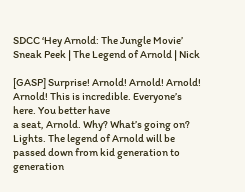SDCC ‘Hey Arnold: The Jungle Movie’ Sneak Peek | The Legend of Arnold | Nick

[GASP] Surprise! Arnold! Arnold! Arnold! Arnold! This is incredible. Everyone’s here. You better have
a seat, Arnold. Why? What’s going on? Lights. The legend of Arnold will be
passed down from kid generation to generation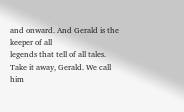and onward. And Gerald is the keeper of all
legends that tell of all tales. Take it away, Gerald. We call him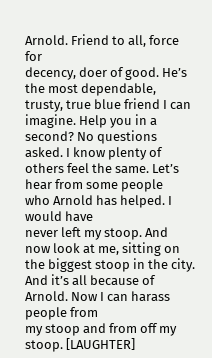Arnold. Friend to all, force for
decency, doer of good. He’s the most dependable,
trusty, true blue friend I can imagine. Help you in a second? No questions asked. I know plenty of
others feel the same. Let’s hear from some people
who Arnold has helped. I would have
never left my stoop. And now look at me, sitting on
the biggest stoop in the city. And it’s all because of Arnold. Now I can harass people from
my stoop and from off my stoop. [LAUGHTER]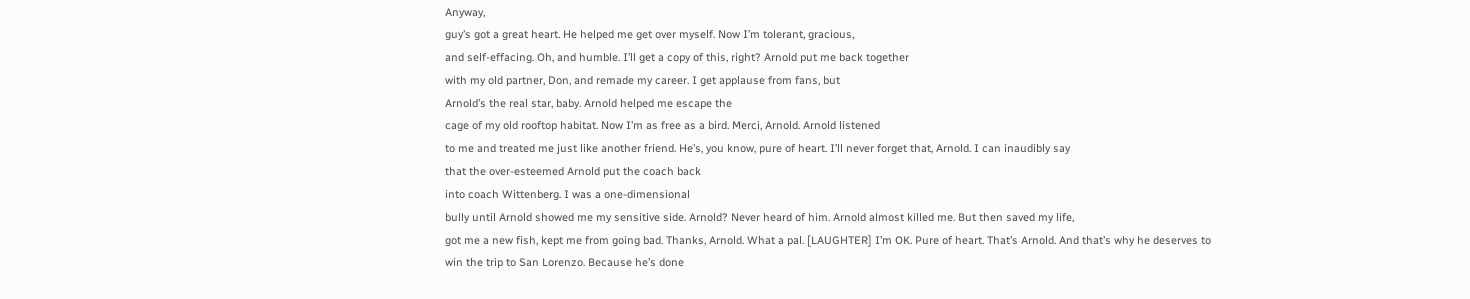Anyway,
guy’s got a great heart. He helped me get over myself. Now I’m tolerant, gracious,
and self-effacing. Oh, and humble. I’ll get a copy of this, right? Arnold put me back together
with my old partner, Don, and remade my career. I get applause from fans, but
Arnold’s the real star, baby. Arnold helped me escape the
cage of my old rooftop habitat. Now I’m as free as a bird. Merci, Arnold. Arnold listened
to me and treated me just like another friend. He’s, you know, pure of heart. I’ll never forget that, Arnold. I can inaudibly say
that the over-esteemed Arnold put the coach back
into coach Wittenberg. I was a one-dimensional
bully until Arnold showed me my sensitive side. Arnold? Never heard of him. Arnold almost killed me. But then saved my life,
got me a new fish, kept me from going bad. Thanks, Arnold. What a pal. [LAUGHTER] I’m OK. Pure of heart. That’s Arnold. And that’s why he deserves to
win the trip to San Lorenzo. Because he’s done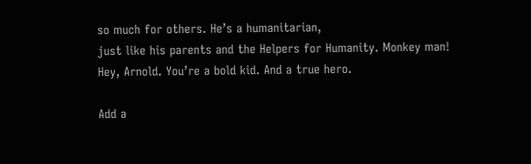so much for others. He’s a humanitarian,
just like his parents and the Helpers for Humanity. Monkey man! Hey, Arnold. You’re a bold kid. And a true hero.

Add a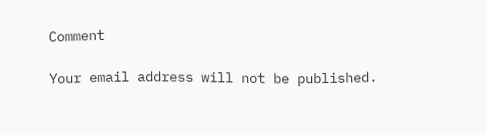Comment

Your email address will not be published.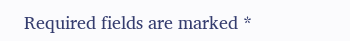Required fields are marked *